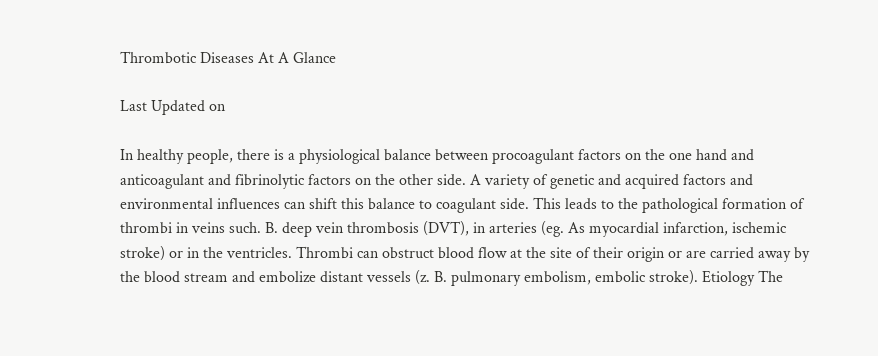Thrombotic Diseases At A Glance

Last Updated on

In healthy people, there is a physiological balance between procoagulant factors on the one hand and anticoagulant and fibrinolytic factors on the other side. A variety of genetic and acquired factors and environmental influences can shift this balance to coagulant side. This leads to the pathological formation of thrombi in veins such. B. deep vein thrombosis (DVT), in arteries (eg. As myocardial infarction, ischemic stroke) or in the ventricles. Thrombi can obstruct blood flow at the site of their origin or are carried away by the blood stream and embolize distant vessels (z. B. pulmonary embolism, embolic stroke). Etiology The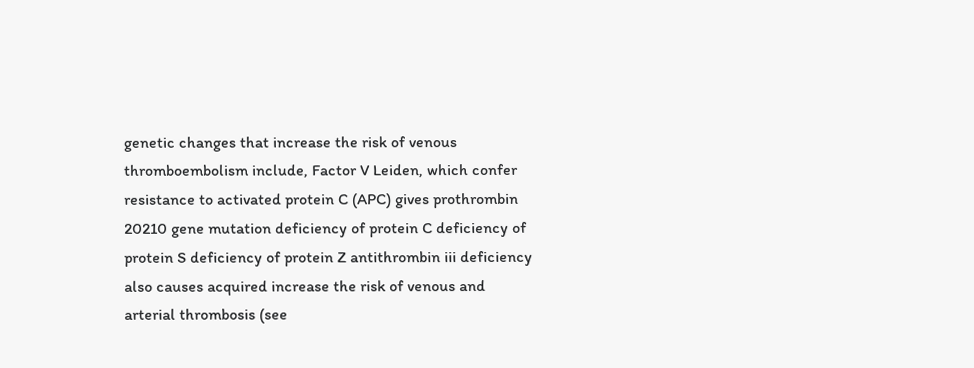genetic changes that increase the risk of venous thromboembolism include, Factor V Leiden, which confer resistance to activated protein C (APC) gives prothrombin 20210 gene mutation deficiency of protein C deficiency of protein S deficiency of protein Z antithrombin iii deficiency also causes acquired increase the risk of venous and arterial thrombosis (see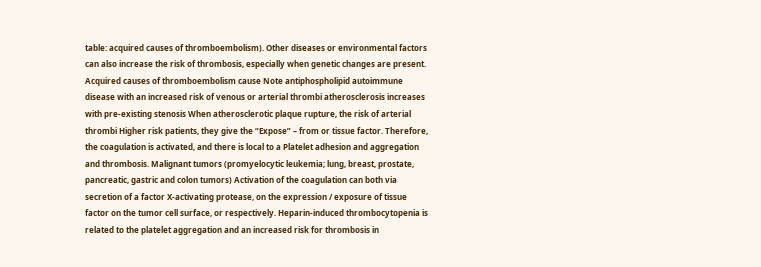table: acquired causes of thromboembolism). Other diseases or environmental factors can also increase the risk of thrombosis, especially when genetic changes are present. Acquired causes of thromboembolism cause Note antiphospholipid autoimmune disease with an increased risk of venous or arterial thrombi atherosclerosis increases with pre-existing stenosis When atherosclerotic plaque rupture, the risk of arterial thrombi Higher risk patients, they give the “Expose” – from or tissue factor. Therefore, the coagulation is activated, and there is local to a Platelet adhesion and aggregation and thrombosis. Malignant tumors (promyelocytic leukemia; lung, breast, prostate, pancreatic, gastric and colon tumors) Activation of the coagulation can both via secretion of a factor X-activating protease, on the expression / exposure of tissue factor on the tumor cell surface, or respectively. Heparin-induced thrombocytopenia is related to the platelet aggregation and an increased risk for thrombosis in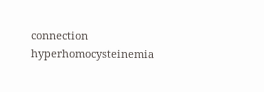connection hyperhomocysteinemia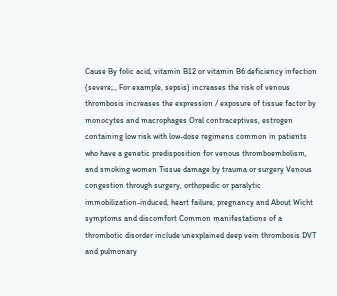Cause By folic acid, vitamin B12 or vitamin B6 deficiency infection (severe;., For example, sepsis) increases the risk of venous thrombosis increases the expression / exposure of tissue factor by monocytes and macrophages Oral contraceptives, estrogen containing low risk with low-dose regimens common in patients who have a genetic predisposition for venous thromboembolism, and smoking women Tissue damage by trauma or surgery Venous congestion through surgery, orthopedic or paralytic immobilization-induced, heart failure, pregnancy and About Wicht symptoms and discomfort Common manifestations of a thrombotic disorder include unexplained deep vein thrombosis DVT and pulmonary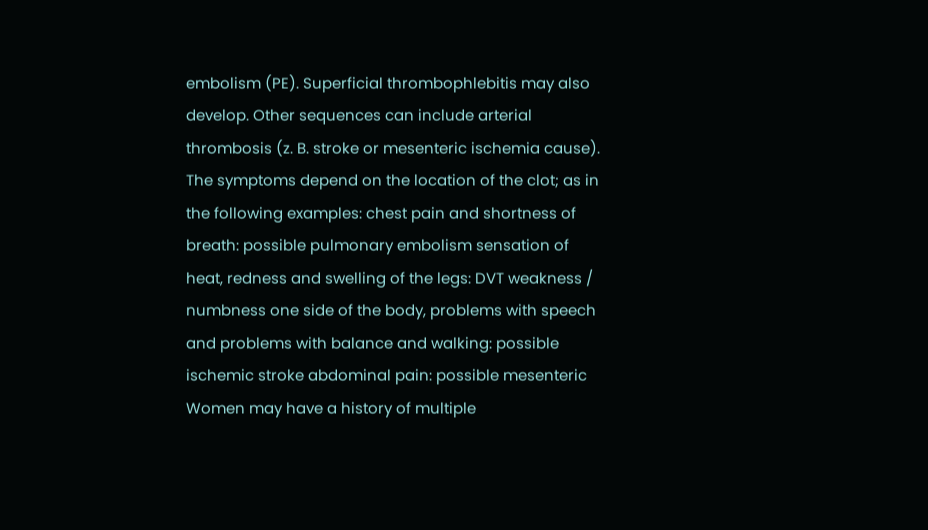embolism (PE). Superficial thrombophlebitis may also develop. Other sequences can include arterial thrombosis (z. B. stroke or mesenteric ischemia cause). The symptoms depend on the location of the clot; as in the following examples: chest pain and shortness of breath: possible pulmonary embolism sensation of heat, redness and swelling of the legs: DVT weakness / numbness one side of the body, problems with speech and problems with balance and walking: possible ischemic stroke abdominal pain: possible mesenteric Women may have a history of multiple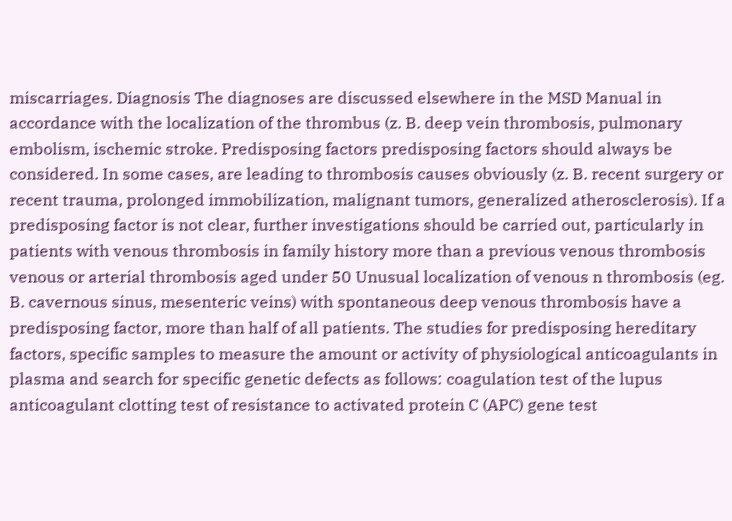miscarriages. Diagnosis The diagnoses are discussed elsewhere in the MSD Manual in accordance with the localization of the thrombus (z. B. deep vein thrombosis, pulmonary embolism, ischemic stroke. Predisposing factors predisposing factors should always be considered. In some cases, are leading to thrombosis causes obviously (z. B. recent surgery or recent trauma, prolonged immobilization, malignant tumors, generalized atherosclerosis). If a predisposing factor is not clear, further investigations should be carried out, particularly in patients with venous thrombosis in family history more than a previous venous thrombosis venous or arterial thrombosis aged under 50 Unusual localization of venous n thrombosis (eg. B. cavernous sinus, mesenteric veins) with spontaneous deep venous thrombosis have a predisposing factor, more than half of all patients. The studies for predisposing hereditary factors, specific samples to measure the amount or activity of physiological anticoagulants in plasma and search for specific genetic defects as follows: coagulation test of the lupus anticoagulant clotting test of resistance to activated protein C (APC) gene test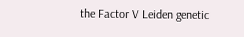the Factor V Leiden genetic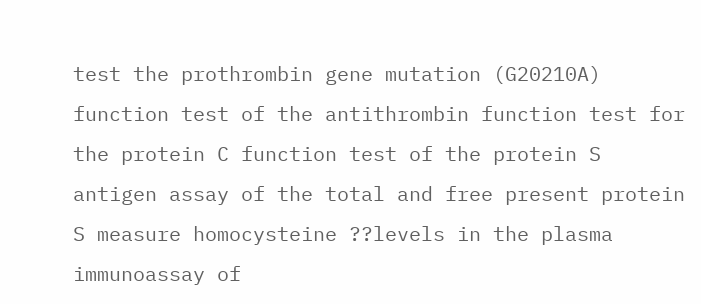test the prothrombin gene mutation (G20210A) function test of the antithrombin function test for the protein C function test of the protein S antigen assay of the total and free present protein S measure homocysteine ??levels in the plasma immunoassay of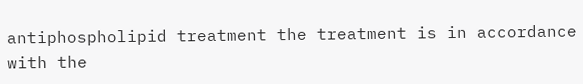antiphospholipid treatment the treatment is in accordance with the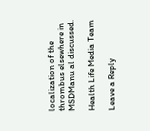localization of the thrombus elsewhere in MSDManu al discussed.

Health Life Media Team

Leave a Reply